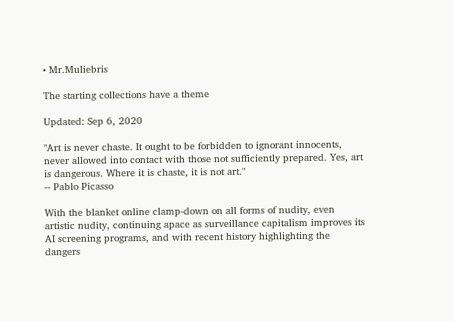• Mr.Muliebris

The starting collections have a theme

Updated: Sep 6, 2020

"Art is never chaste. It ought to be forbidden to ignorant innocents, never allowed into contact with those not sufficiently prepared. Yes, art is dangerous. Where it is chaste, it is not art."
-- Pablo Picasso

With the blanket online clamp-down on all forms of nudity, even artistic nudity, continuing apace as surveillance capitalism improves its AI screening programs, and with recent history highlighting the dangers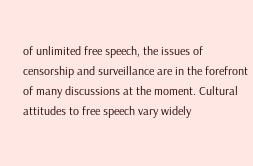of unlimited free speech, the issues of censorship and surveillance are in the forefront of many discussions at the moment. Cultural attitudes to free speech vary widely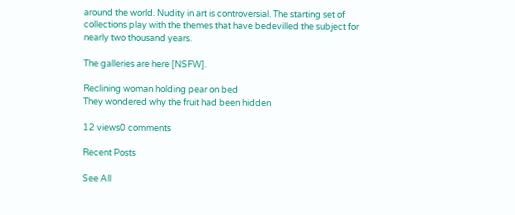around the world. Nudity in art is controversial. The starting set of collections play with the themes that have bedevilled the subject for nearly two thousand years.

The galleries are here [NSFW].

Reclining woman holding pear on bed
They wondered why the fruit had been hidden

12 views0 comments

Recent Posts

See All